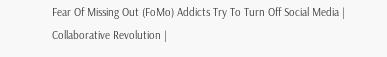Fear Of Missing Out (FoMo) Addicts Try To Turn Off Social Media | Collaborative Revolution |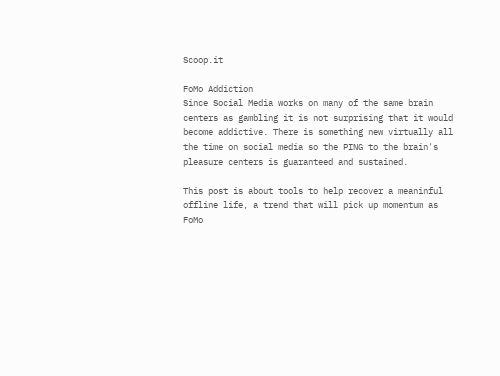Scoop.it

FoMo Addiction
Since Social Media works on many of the same brain centers as gambling it is not surprising that it would become addictive. There is something new virtually all the time on social media so the PING to the brain's pleasure centers is guaranteed and sustained.

This post is about tools to help recover a meaninful offline life, a trend that will pick up momentum as FoMo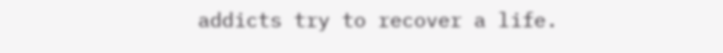addicts try to recover a life.